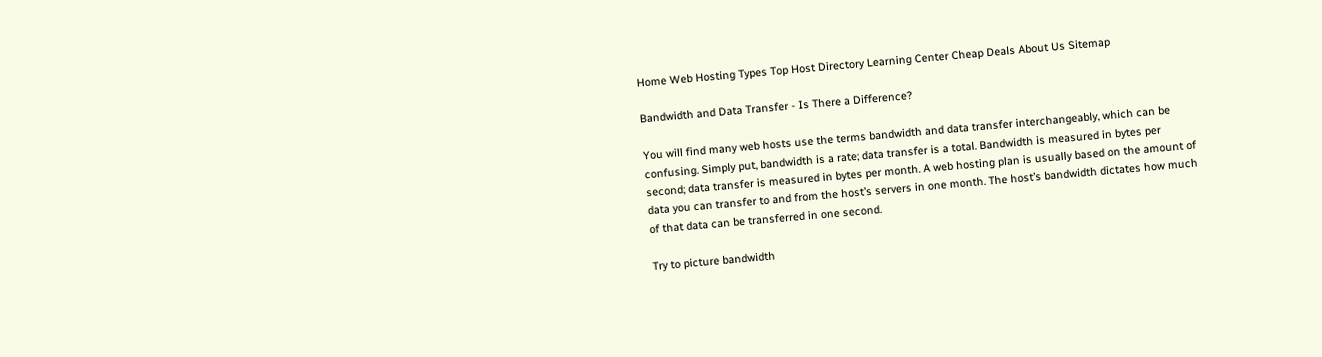Home Web Hosting Types Top Host Directory Learning Center Cheap Deals About Us Sitemap

Bandwidth and Data Transfer - Is There a Difference?

You will find many web hosts use the terms bandwidth and data transfer interchangeably, which can be confusing. Simply put, bandwidth is a rate; data transfer is a total. Bandwidth is measured in bytes per second; data transfer is measured in bytes per month. A web hosting plan is usually based on the amount of data you can transfer to and from the host’s servers in one month. The host’s bandwidth dictates how much of that data can be transferred in one second.

Try to picture bandwidth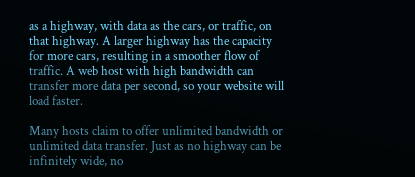as a highway, with data as the cars, or traffic, on that highway. A larger highway has the capacity for more cars, resulting in a smoother flow of traffic. A web host with high bandwidth can transfer more data per second, so your website will load faster.

Many hosts claim to offer unlimited bandwidth or unlimited data transfer. Just as no highway can be infinitely wide, no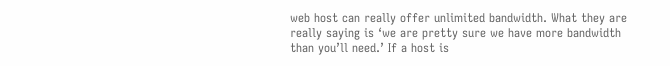web host can really offer unlimited bandwidth. What they are really saying is ‘we are pretty sure we have more bandwidth than you’ll need.’ If a host is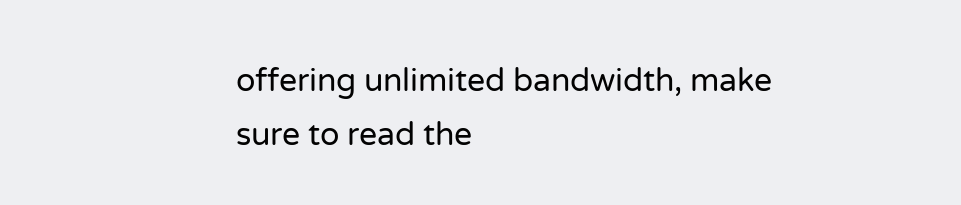offering unlimited bandwidth, make sure to read the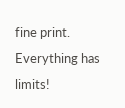fine print. Everything has limits!